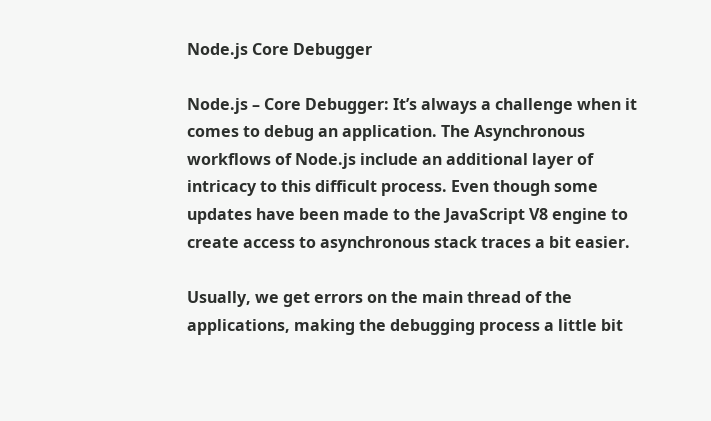Node.js Core Debugger

Node.js – Core Debugger: It’s always a challenge when it comes to debug an application. The Asynchronous workflows of Node.js include an additional layer of intricacy to this difficult process. Even though some updates have been made to the JavaScript V8 engine to create access to asynchronous stack traces a bit easier.

Usually, we get errors on the main thread of the applications, making the debugging process a little bit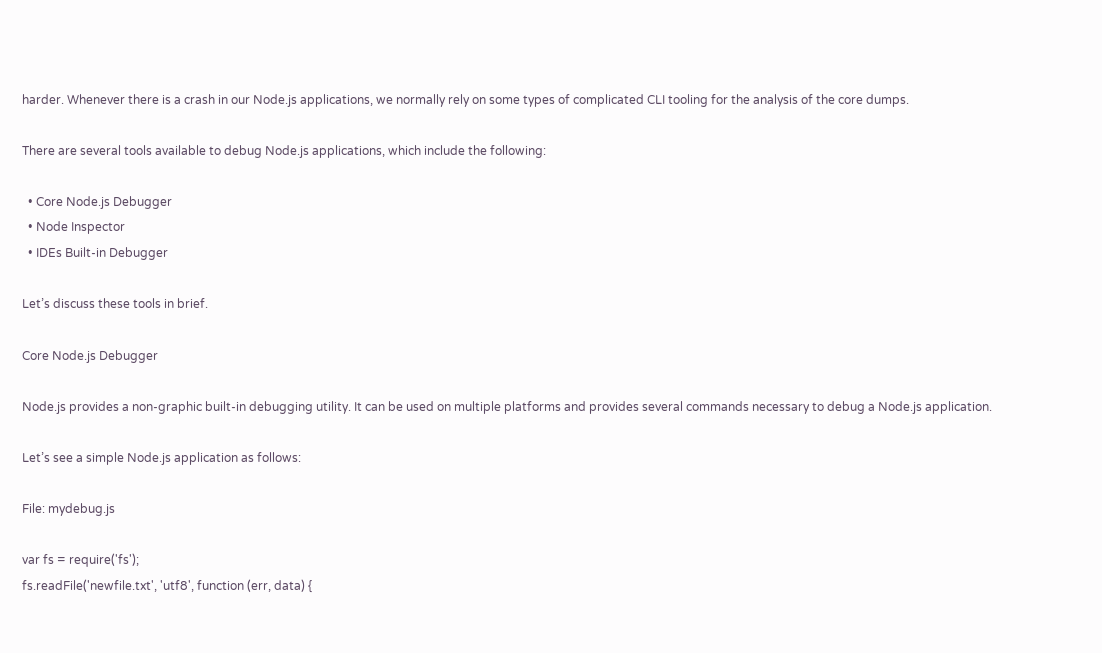harder. Whenever there is a crash in our Node.js applications, we normally rely on some types of complicated CLI tooling for the analysis of the core dumps.

There are several tools available to debug Node.js applications, which include the following:

  • Core Node.js Debugger
  • Node Inspector
  • IDEs Built-in Debugger

Let’s discuss these tools in brief.

Core Node.js Debugger

Node.js provides a non-graphic built-in debugging utility. It can be used on multiple platforms and provides several commands necessary to debug a Node.js application.

Let’s see a simple Node.js application as follows:

File: mydebug.js

var fs = require('fs');
fs.readFile('newfile.txt', 'utf8', function (err, data) {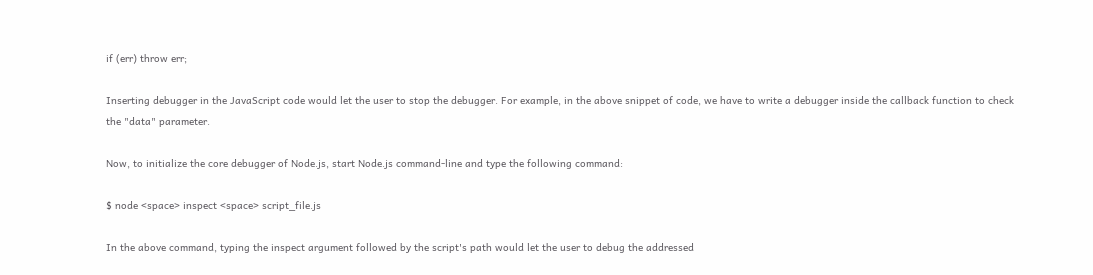if (err) throw err;

Inserting debugger in the JavaScript code would let the user to stop the debugger. For example, in the above snippet of code, we have to write a debugger inside the callback function to check the "data" parameter.

Now, to initialize the core debugger of Node.js, start Node.js command-line and type the following command:

$ node <space> inspect <space> script_file.js

In the above command, typing the inspect argument followed by the script's path would let the user to debug the addressed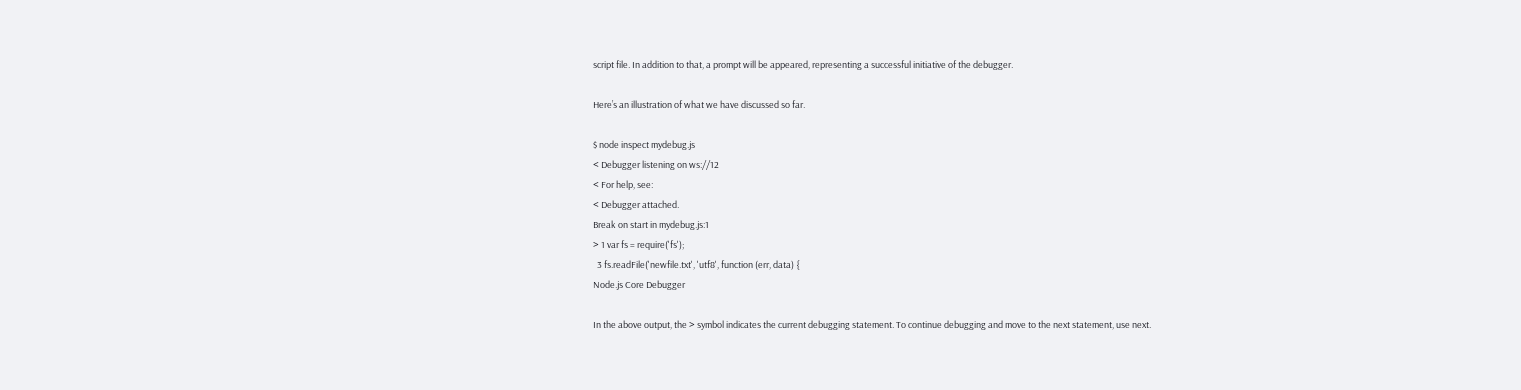script file. In addition to that, a prompt will be appeared, representing a successful initiative of the debugger.

Here’s an illustration of what we have discussed so far.

$ node inspect mydebug.js
< Debugger listening on ws://12
< For help, see:
< Debugger attached.
Break on start in mydebug.js:1
> 1 var fs = require('fs');
  3 fs.readFile('newfile.txt', 'utf8', function (err, data) {
Node.js Core Debugger

In the above output, the > symbol indicates the current debugging statement. To continue debugging and move to the next statement, use next.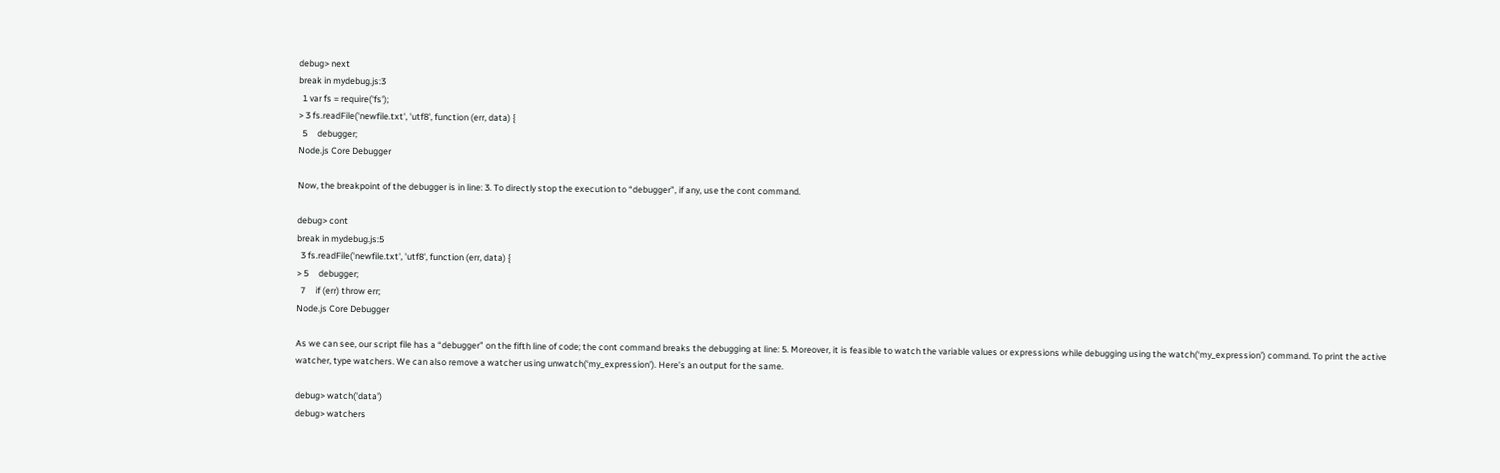debug> next
break in mydebug.js:3
  1 var fs = require('fs');
> 3 fs.readFile('newfile.txt', 'utf8', function (err, data) {
  5     debugger;
Node.js Core Debugger

Now, the breakpoint of the debugger is in line: 3. To directly stop the execution to “debugger”, if any, use the cont command.

debug> cont
break in mydebug.js:5
  3 fs.readFile('newfile.txt', 'utf8', function (err, data) {
> 5     debugger;
  7     if (err) throw err;
Node.js Core Debugger

As we can see, our script file has a “debugger” on the fifth line of code; the cont command breaks the debugging at line: 5. Moreover, it is feasible to watch the variable values or expressions while debugging using the watch(‘my_expression’) command. To print the active watcher, type watchers. We can also remove a watcher using unwatch(‘my_expression’). Here’s an output for the same.

debug> watch('data')
debug> watchers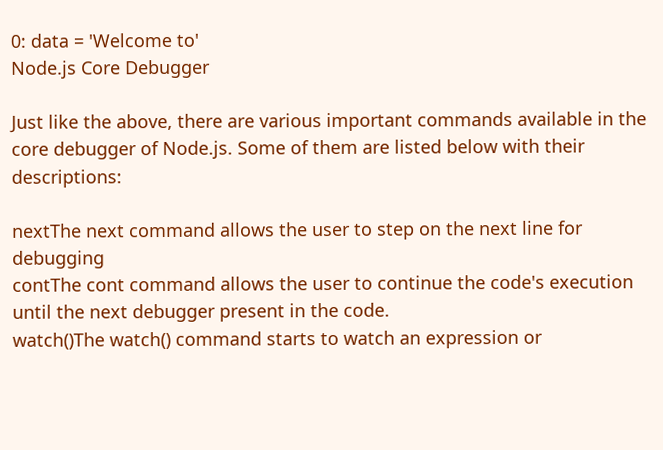0: data = 'Welcome to'
Node.js Core Debugger

Just like the above, there are various important commands available in the core debugger of Node.js. Some of them are listed below with their descriptions:

nextThe next command allows the user to step on the next line for debugging
contThe cont command allows the user to continue the code's execution until the next debugger present in the code.
watch()The watch() command starts to watch an expression or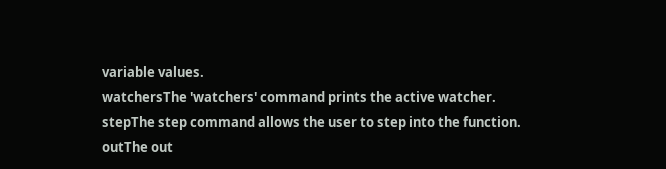variable values.
watchersThe 'watchers' command prints the active watcher.
stepThe step command allows the user to step into the function.
outThe out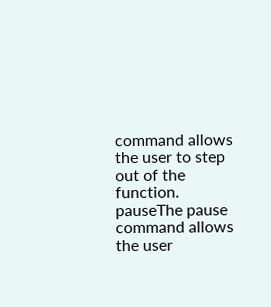command allows the user to step out of the function.
pauseThe pause command allows the user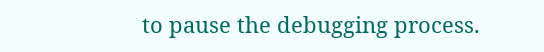to pause the debugging process.